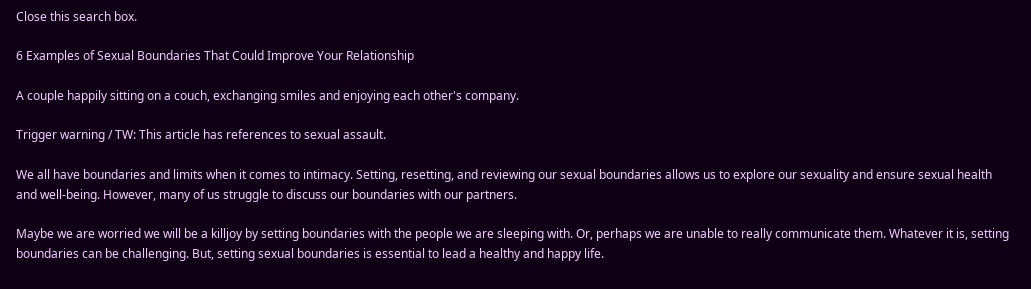Close this search box.

6 Examples of Sexual Boundaries That Could Improve Your Relationship

A couple happily sitting on a couch, exchanging smiles and enjoying each other's company.

Trigger warning / TW: This article has references to sexual assault.

We all have boundaries and limits when it comes to intimacy. Setting, resetting, and reviewing our sexual boundaries allows us to explore our sexuality and ensure sexual health and well-being. However, many of us struggle to discuss our boundaries with our partners.

Maybe we are worried we will be a killjoy by setting boundaries with the people we are sleeping with. Or, perhaps we are unable to really communicate them. Whatever it is, setting boundaries can be challenging. But, setting sexual boundaries is essential to lead a healthy and happy life.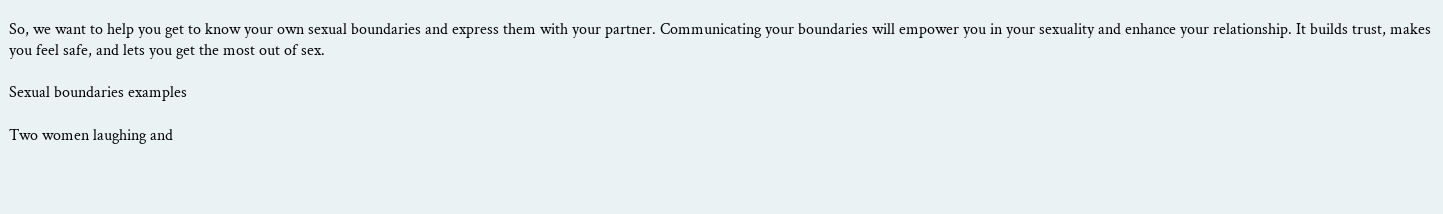So, we want to help you get to know your own sexual boundaries and express them with your partner. Communicating your boundaries will empower you in your sexuality and enhance your relationship. It builds trust, makes you feel safe, and lets you get the most out of sex.

Sexual boundaries examples

Two women laughing and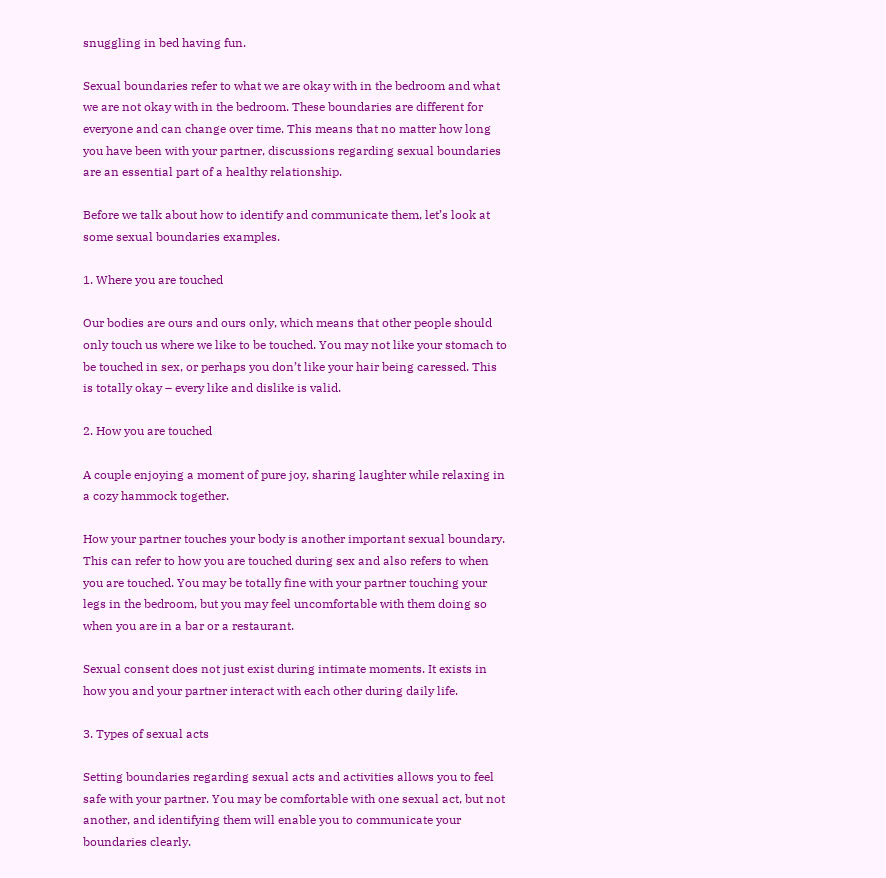snuggling in bed having fun.

Sexual boundaries refer to what we are okay with in the bedroom and what we are not okay with in the bedroom. These boundaries are different for everyone and can change over time. This means that no matter how long you have been with your partner, discussions regarding sexual boundaries are an essential part of a healthy relationship.

Before we talk about how to identify and communicate them, let’s look at some sexual boundaries examples.

1. Where you are touched

Our bodies are ours and ours only, which means that other people should only touch us where we like to be touched. You may not like your stomach to be touched in sex, or perhaps you don’t like your hair being caressed. This is totally okay – every like and dislike is valid.

2. How you are touched

A couple enjoying a moment of pure joy, sharing laughter while relaxing in a cozy hammock together.

How your partner touches your body is another important sexual boundary. This can refer to how you are touched during sex and also refers to when you are touched. You may be totally fine with your partner touching your legs in the bedroom, but you may feel uncomfortable with them doing so when you are in a bar or a restaurant.

Sexual consent does not just exist during intimate moments. It exists in how you and your partner interact with each other during daily life.

3. Types of sexual acts

Setting boundaries regarding sexual acts and activities allows you to feel safe with your partner. You may be comfortable with one sexual act, but not another, and identifying them will enable you to communicate your boundaries clearly.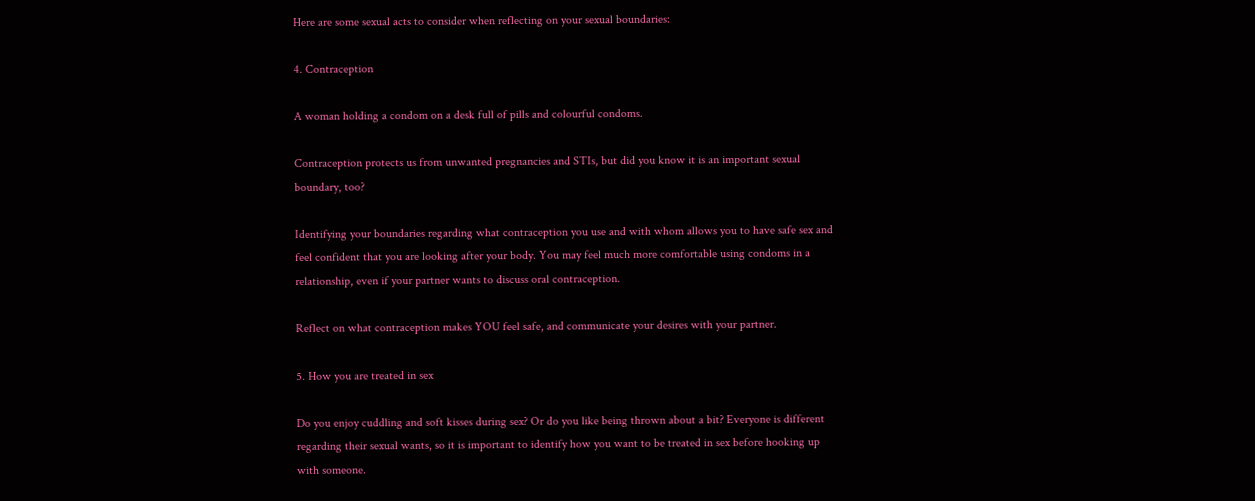Here are some sexual acts to consider when reflecting on your sexual boundaries:

4. Contraception

A woman holding a condom on a desk full of pills and colourful condoms.

Contraception protects us from unwanted pregnancies and STIs, but did you know it is an important sexual boundary, too?

Identifying your boundaries regarding what contraception you use and with whom allows you to have safe sex and feel confident that you are looking after your body. You may feel much more comfortable using condoms in a relationship, even if your partner wants to discuss oral contraception.

Reflect on what contraception makes YOU feel safe, and communicate your desires with your partner.

5. How you are treated in sex

Do you enjoy cuddling and soft kisses during sex? Or do you like being thrown about a bit? Everyone is different regarding their sexual wants, so it is important to identify how you want to be treated in sex before hooking up with someone.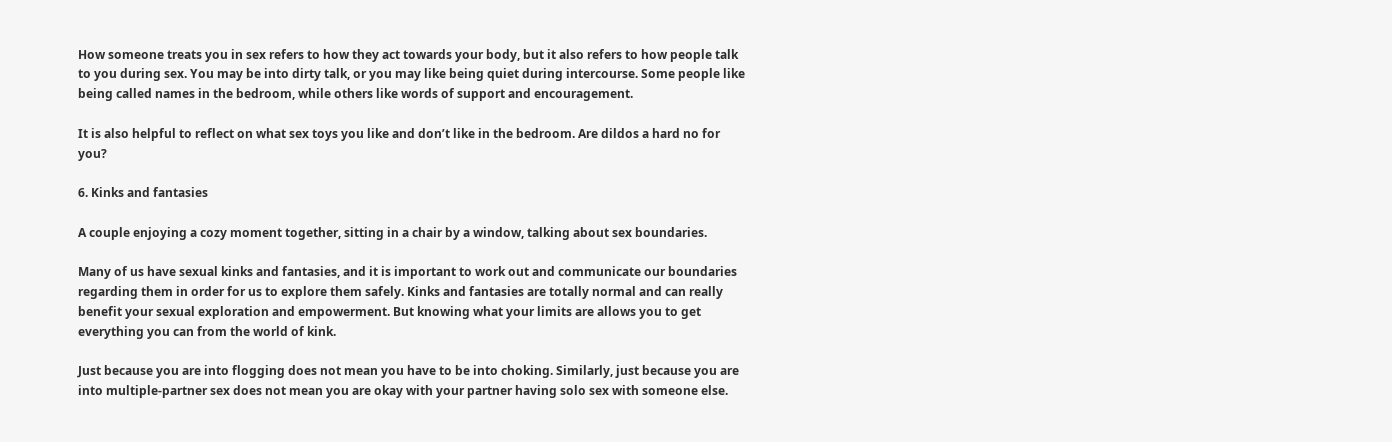How someone treats you in sex refers to how they act towards your body, but it also refers to how people talk to you during sex. You may be into dirty talk, or you may like being quiet during intercourse. Some people like being called names in the bedroom, while others like words of support and encouragement.

It is also helpful to reflect on what sex toys you like and don’t like in the bedroom. Are dildos a hard no for you?

6. Kinks and fantasies

A couple enjoying a cozy moment together, sitting in a chair by a window, talking about sex boundaries.

Many of us have sexual kinks and fantasies, and it is important to work out and communicate our boundaries regarding them in order for us to explore them safely. Kinks and fantasies are totally normal and can really benefit your sexual exploration and empowerment. But knowing what your limits are allows you to get everything you can from the world of kink.

Just because you are into flogging does not mean you have to be into choking. Similarly, just because you are into multiple-partner sex does not mean you are okay with your partner having solo sex with someone else.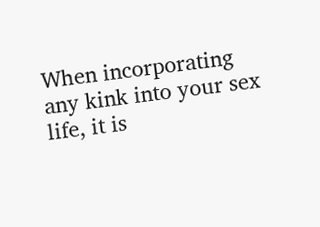When incorporating any kink into your sex life, it is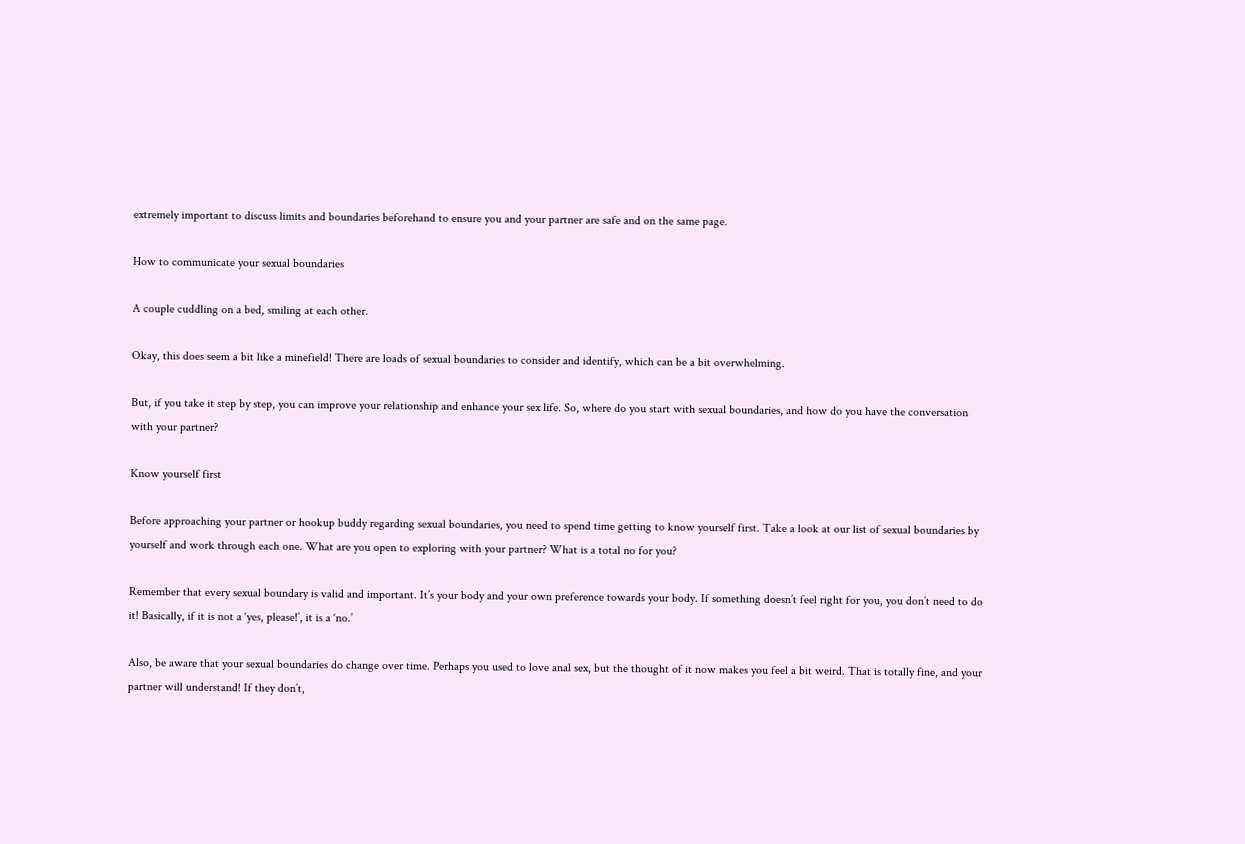extremely important to discuss limits and boundaries beforehand to ensure you and your partner are safe and on the same page.

How to communicate your sexual boundaries

A couple cuddling on a bed, smiling at each other.

Okay, this does seem a bit like a minefield! There are loads of sexual boundaries to consider and identify, which can be a bit overwhelming.

But, if you take it step by step, you can improve your relationship and enhance your sex life. So, where do you start with sexual boundaries, and how do you have the conversation with your partner?

Know yourself first

Before approaching your partner or hookup buddy regarding sexual boundaries, you need to spend time getting to know yourself first. Take a look at our list of sexual boundaries by yourself and work through each one. What are you open to exploring with your partner? What is a total no for you?

Remember that every sexual boundary is valid and important. It’s your body and your own preference towards your body. If something doesn’t feel right for you, you don’t need to do it! Basically, if it is not a ‘yes, please!’, it is a ‘no.’

Also, be aware that your sexual boundaries do change over time. Perhaps you used to love anal sex, but the thought of it now makes you feel a bit weird. That is totally fine, and your partner will understand! If they don’t,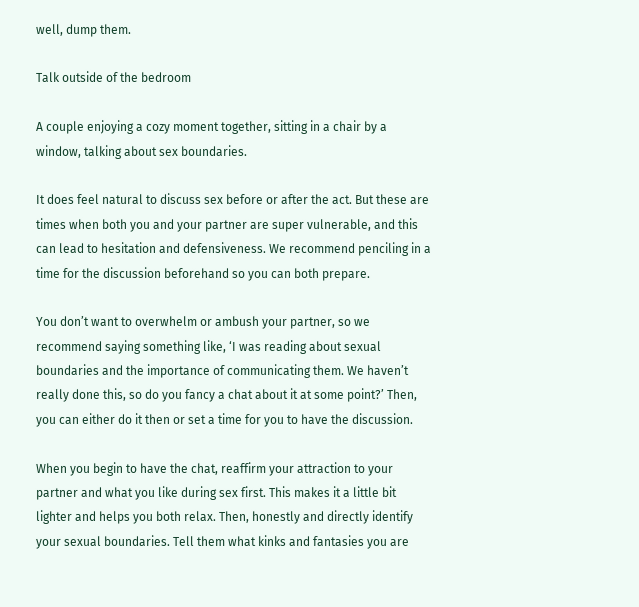well, dump them.

Talk outside of the bedroom

A couple enjoying a cozy moment together, sitting in a chair by a window, talking about sex boundaries.

It does feel natural to discuss sex before or after the act. But these are times when both you and your partner are super vulnerable, and this can lead to hesitation and defensiveness. We recommend penciling in a time for the discussion beforehand so you can both prepare.

You don’t want to overwhelm or ambush your partner, so we recommend saying something like, ‘I was reading about sexual boundaries and the importance of communicating them. We haven’t really done this, so do you fancy a chat about it at some point?’ Then, you can either do it then or set a time for you to have the discussion.

When you begin to have the chat, reaffirm your attraction to your partner and what you like during sex first. This makes it a little bit lighter and helps you both relax. Then, honestly and directly identify your sexual boundaries. Tell them what kinks and fantasies you are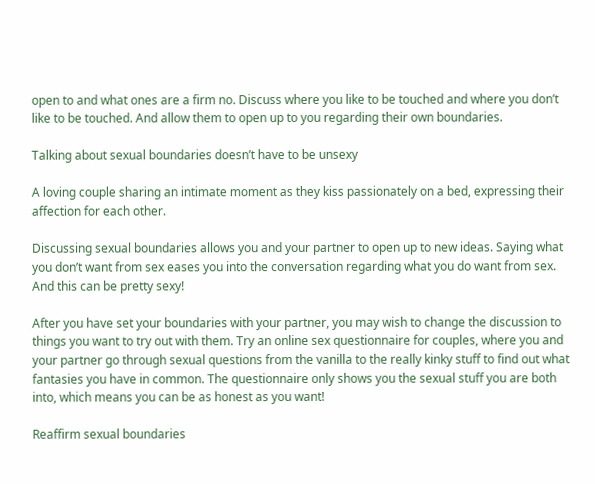open to and what ones are a firm no. Discuss where you like to be touched and where you don’t like to be touched. And allow them to open up to you regarding their own boundaries.

Talking about sexual boundaries doesn’t have to be unsexy

A loving couple sharing an intimate moment as they kiss passionately on a bed, expressing their affection for each other.

Discussing sexual boundaries allows you and your partner to open up to new ideas. Saying what you don’t want from sex eases you into the conversation regarding what you do want from sex. And this can be pretty sexy!

After you have set your boundaries with your partner, you may wish to change the discussion to things you want to try out with them. Try an online sex questionnaire for couples, where you and your partner go through sexual questions from the vanilla to the really kinky stuff to find out what fantasies you have in common. The questionnaire only shows you the sexual stuff you are both into, which means you can be as honest as you want!

Reaffirm sexual boundaries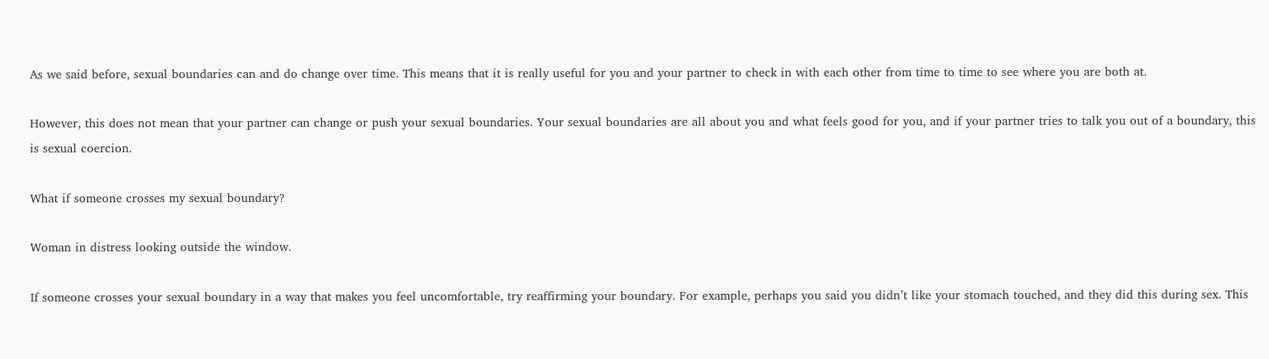As we said before, sexual boundaries can and do change over time. This means that it is really useful for you and your partner to check in with each other from time to time to see where you are both at.

However, this does not mean that your partner can change or push your sexual boundaries. Your sexual boundaries are all about you and what feels good for you, and if your partner tries to talk you out of a boundary, this is sexual coercion.

What if someone crosses my sexual boundary?

Woman in distress looking outside the window.

If someone crosses your sexual boundary in a way that makes you feel uncomfortable, try reaffirming your boundary. For example, perhaps you said you didn’t like your stomach touched, and they did this during sex. This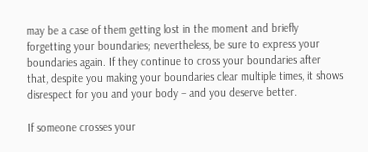may be a case of them getting lost in the moment and briefly forgetting your boundaries; nevertheless, be sure to express your boundaries again. If they continue to cross your boundaries after that, despite you making your boundaries clear multiple times, it shows disrespect for you and your body – and you deserve better.

If someone crosses your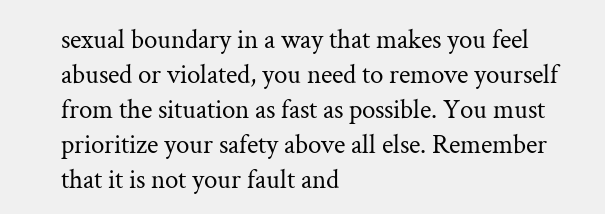sexual boundary in a way that makes you feel abused or violated, you need to remove yourself from the situation as fast as possible. You must prioritize your safety above all else. Remember that it is not your fault and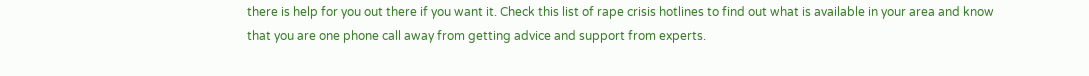there is help for you out there if you want it. Check this list of rape crisis hotlines to find out what is available in your area and know that you are one phone call away from getting advice and support from experts.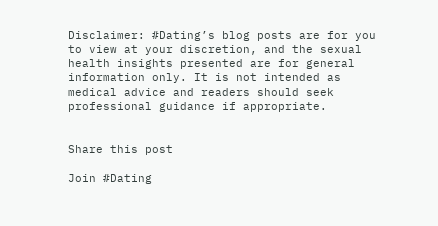Disclaimer: #Dating’s blog posts are for you to view at your discretion, and the sexual health insights presented are for general information only. It is not intended as medical advice and readers should seek professional guidance if appropriate.


Share this post

Join #Dating